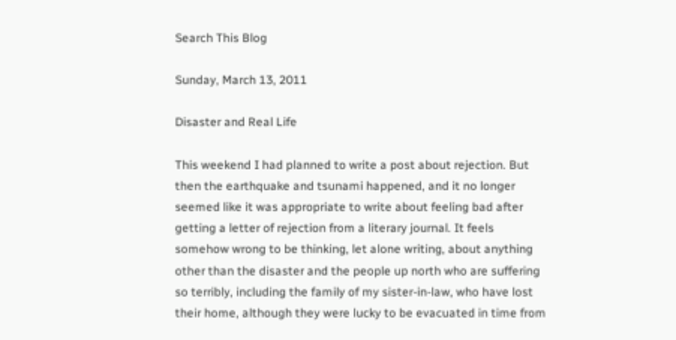Search This Blog

Sunday, March 13, 2011

Disaster and Real Life

This weekend I had planned to write a post about rejection. But then the earthquake and tsunami happened, and it no longer seemed like it was appropriate to write about feeling bad after getting a letter of rejection from a literary journal. It feels somehow wrong to be thinking, let alone writing, about anything other than the disaster and the people up north who are suffering so terribly, including the family of my sister-in-law, who have lost their home, although they were lucky to be evacuated in time from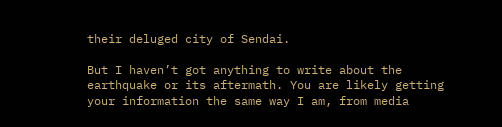their deluged city of Sendai.

But I haven’t got anything to write about the earthquake or its aftermath. You are likely getting your information the same way I am, from media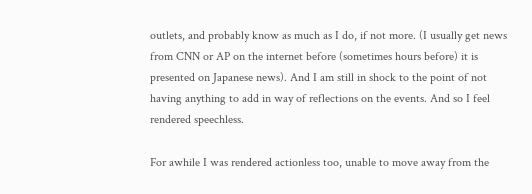outlets, and probably know as much as I do, if not more. (I usually get news from CNN or AP on the internet before (sometimes hours before) it is presented on Japanese news). And I am still in shock to the point of not having anything to add in way of reflections on the events. And so I feel rendered speechless.

For awhile I was rendered actionless too, unable to move away from the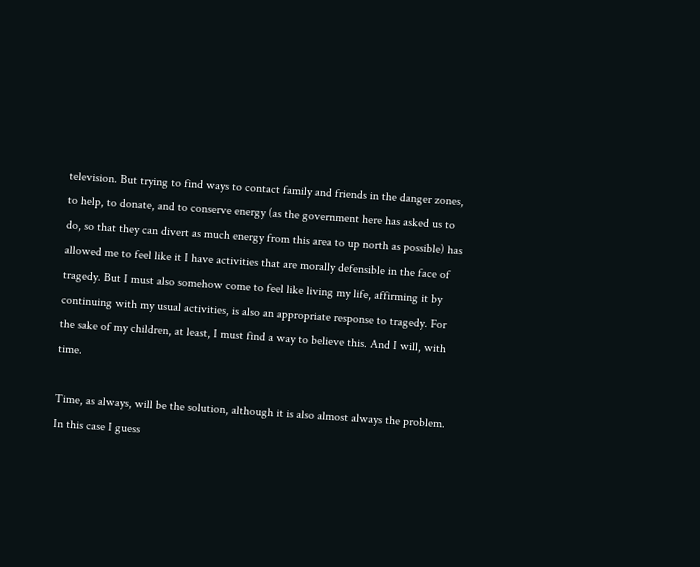television. But trying to find ways to contact family and friends in the danger zones, to help, to donate, and to conserve energy (as the government here has asked us to do, so that they can divert as much energy from this area to up north as possible) has allowed me to feel like it I have activities that are morally defensible in the face of tragedy. But I must also somehow come to feel like living my life, affirming it by continuing with my usual activities, is also an appropriate response to tragedy. For the sake of my children, at least, I must find a way to believe this. And I will, with time.

Time, as always, will be the solution, although it is also almost always the problem. In this case I guess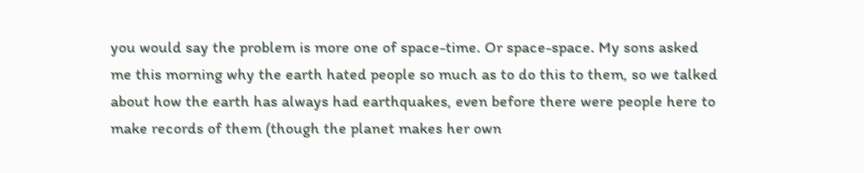you would say the problem is more one of space-time. Or space-space. My sons asked me this morning why the earth hated people so much as to do this to them, so we talked about how the earth has always had earthquakes, even before there were people here to make records of them (though the planet makes her own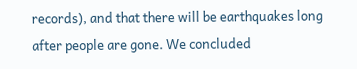records), and that there will be earthquakes long after people are gone. We concluded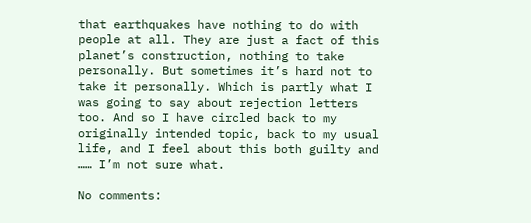that earthquakes have nothing to do with people at all. They are just a fact of this planet’s construction, nothing to take personally. But sometimes it’s hard not to take it personally. Which is partly what I was going to say about rejection letters too. And so I have circled back to my originally intended topic, back to my usual life, and I feel about this both guilty and …… I’m not sure what.

No comments: